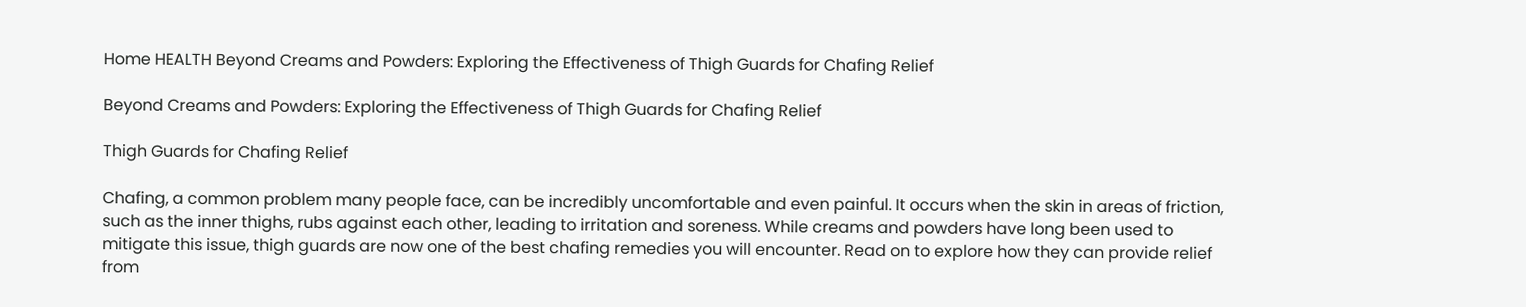Home HEALTH Beyond Creams and Powders: Exploring the Effectiveness of Thigh Guards for Chafing Relief

Beyond Creams and Powders: Exploring the Effectiveness of Thigh Guards for Chafing Relief

Thigh Guards for Chafing Relief

Chafing, a common problem many people face, can be incredibly uncomfortable and even painful. It occurs when the skin in areas of friction, such as the inner thighs, rubs against each other, leading to irritation and soreness. While creams and powders have long been used to mitigate this issue, thigh guards are now one of the best chafing remedies you will encounter. Read on to explore how they can provide relief from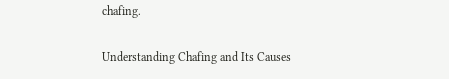chafing.

Understanding Chafing and Its Causes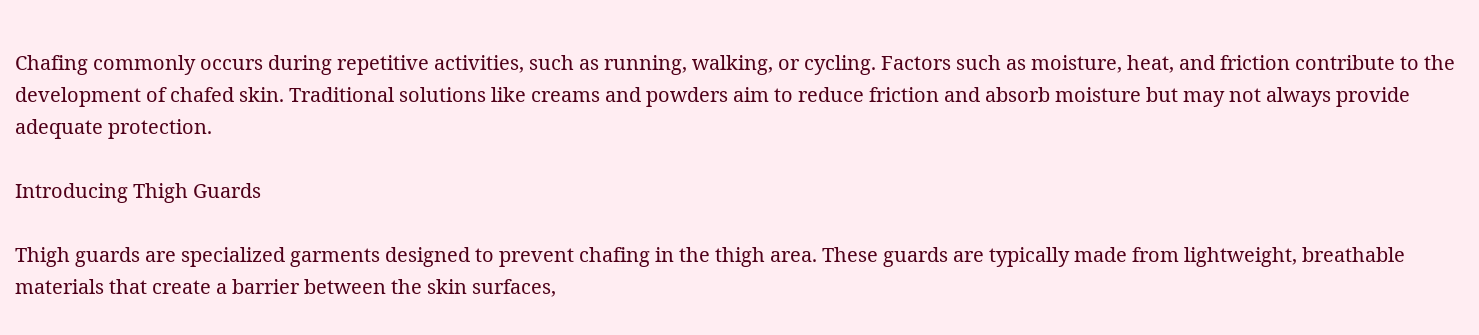Chafing commonly occurs during repetitive activities, such as running, walking, or cycling. Factors such as moisture, heat, and friction contribute to the development of chafed skin. Traditional solutions like creams and powders aim to reduce friction and absorb moisture but may not always provide adequate protection.

Introducing Thigh Guards

Thigh guards are specialized garments designed to prevent chafing in the thigh area. These guards are typically made from lightweight, breathable materials that create a barrier between the skin surfaces,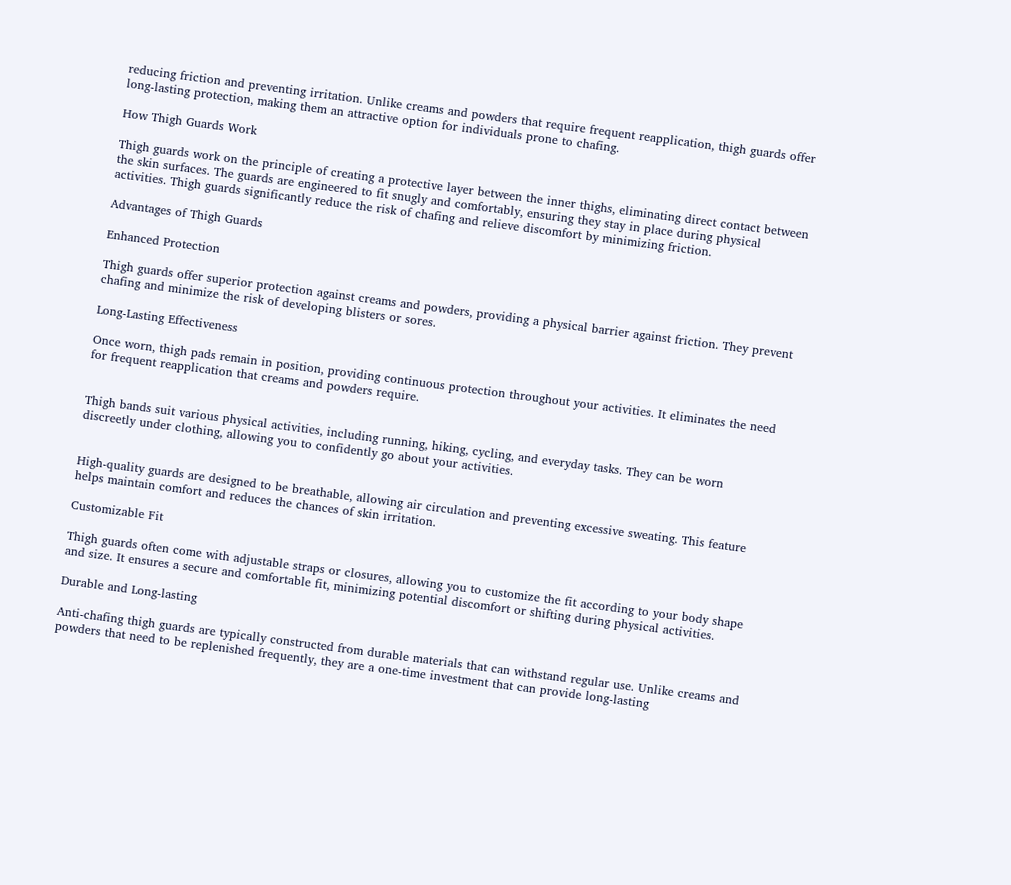reducing friction and preventing irritation. Unlike creams and powders that require frequent reapplication, thigh guards offer long-lasting protection, making them an attractive option for individuals prone to chafing.

How Thigh Guards Work

Thigh guards work on the principle of creating a protective layer between the inner thighs, eliminating direct contact between the skin surfaces. The guards are engineered to fit snugly and comfortably, ensuring they stay in place during physical activities. Thigh guards significantly reduce the risk of chafing and relieve discomfort by minimizing friction.

Advantages of Thigh Guards

Enhanced Protection

Thigh guards offer superior protection against creams and powders, providing a physical barrier against friction. They prevent chafing and minimize the risk of developing blisters or sores.

Long-Lasting Effectiveness

Once worn, thigh pads remain in position, providing continuous protection throughout your activities. It eliminates the need for frequent reapplication that creams and powders require.


Thigh bands suit various physical activities, including running, hiking, cycling, and everyday tasks. They can be worn discreetly under clothing, allowing you to confidently go about your activities.


High-quality guards are designed to be breathable, allowing air circulation and preventing excessive sweating. This feature helps maintain comfort and reduces the chances of skin irritation.

Customizable Fit

Thigh guards often come with adjustable straps or closures, allowing you to customize the fit according to your body shape and size. It ensures a secure and comfortable fit, minimizing potential discomfort or shifting during physical activities.

Durable and Long-lasting

Anti-chafing thigh guards are typically constructed from durable materials that can withstand regular use. Unlike creams and powders that need to be replenished frequently, they are a one-time investment that can provide long-lasting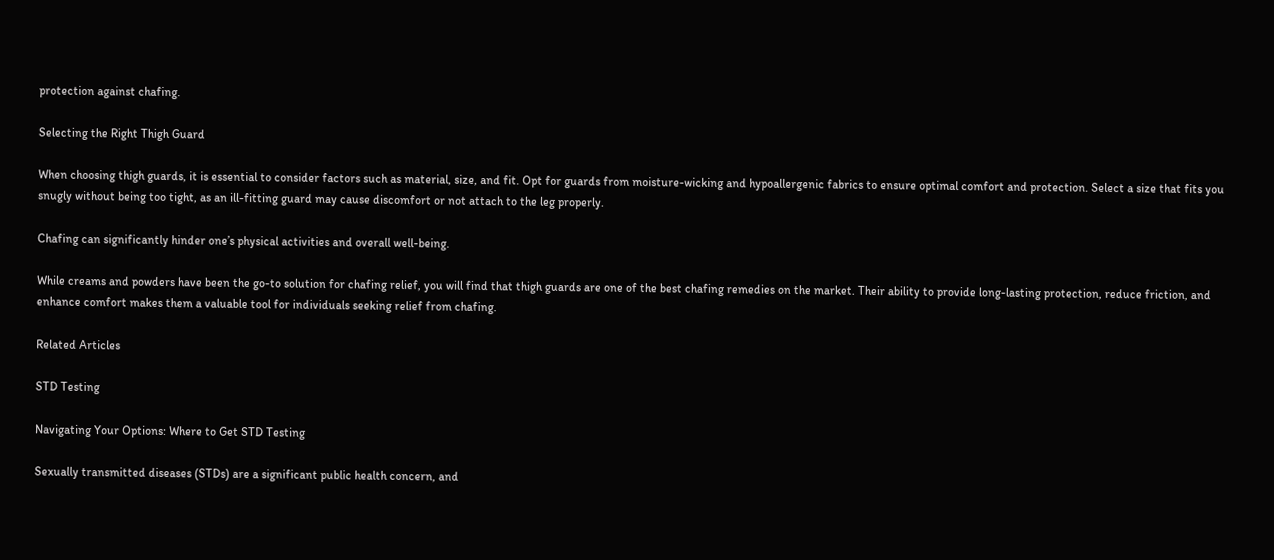protection against chafing.

Selecting the Right Thigh Guard

When choosing thigh guards, it is essential to consider factors such as material, size, and fit. Opt for guards from moisture-wicking and hypoallergenic fabrics to ensure optimal comfort and protection. Select a size that fits you snugly without being too tight, as an ill-fitting guard may cause discomfort or not attach to the leg properly.

Chafing can significantly hinder one’s physical activities and overall well-being.

While creams and powders have been the go-to solution for chafing relief, you will find that thigh guards are one of the best chafing remedies on the market. Their ability to provide long-lasting protection, reduce friction, and enhance comfort makes them a valuable tool for individuals seeking relief from chafing.

Related Articles

STD Testing

Navigating Your Options: Where to Get STD Testing

Sexually transmitted diseases (STDs) are a significant public health concern, and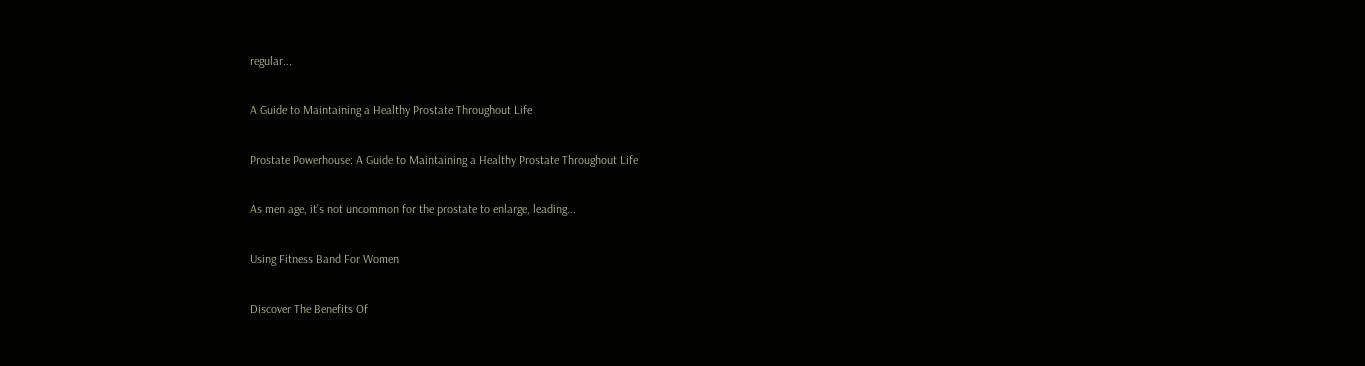regular...

A Guide to Maintaining a Healthy Prostate Throughout Life

Prostate Powerhouse: A Guide to Maintaining a Healthy Prostate Throughout Life

As men age, it’s not uncommon for the prostate to enlarge, leading...

Using Fitness Band For Women

Discover The Benefits Of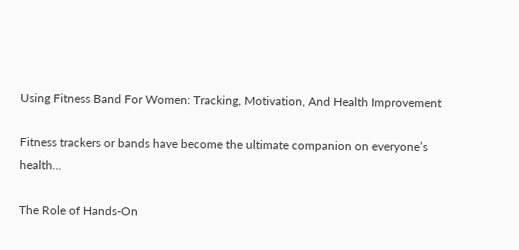Using Fitness Band For Women: Tracking, Motivation, And Health Improvement

Fitness trackers or bands have become the ultimate companion on everyone’s health...

The Role of Hands-On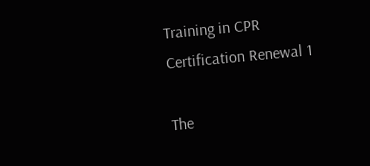Training in CPR Certification Renewal 1

The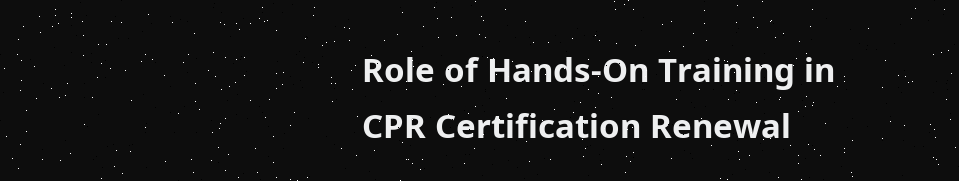Role of Hands-On Training in CPR Certification Renewal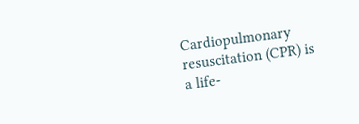Cardiopulmonary resuscitation (CPR) is a life-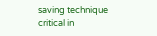saving technique critical in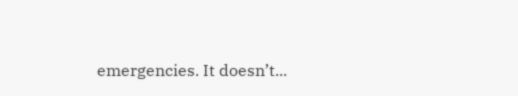emergencies. It doesn’t...